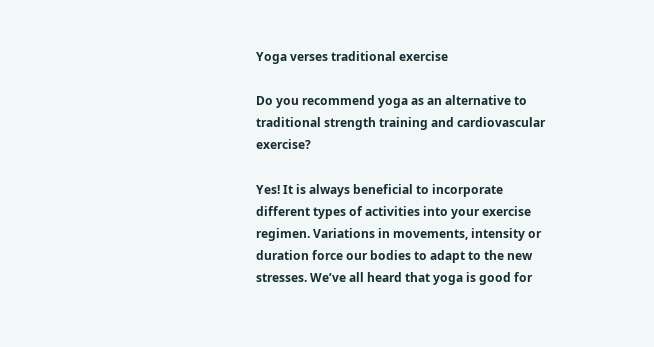Yoga verses traditional exercise

Do you recommend yoga as an alternative to traditional strength training and cardiovascular exercise?

Yes! It is always beneficial to incorporate different types of activities into your exercise regimen. Variations in movements, intensity or duration force our bodies to adapt to the new stresses. We’ve all heard that yoga is good for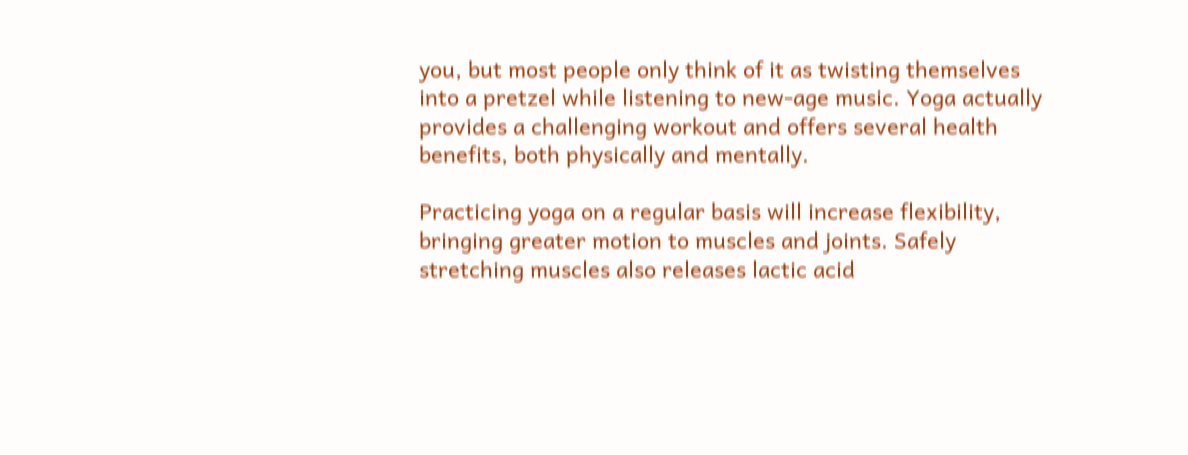you, but most people only think of it as twisting themselves into a pretzel while listening to new-age music. Yoga actually provides a challenging workout and offers several health benefits, both physically and mentally.

Practicing yoga on a regular basis will increase flexibility, bringing greater motion to muscles and joints. Safely stretching muscles also releases lactic acid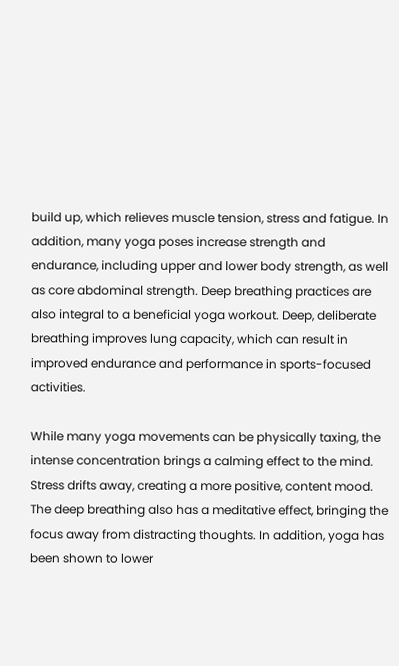build up, which relieves muscle tension, stress and fatigue. In addition, many yoga poses increase strength and endurance, including upper and lower body strength, as well as core abdominal strength. Deep breathing practices are also integral to a beneficial yoga workout. Deep, deliberate breathing improves lung capacity, which can result in improved endurance and performance in sports-focused activities.

While many yoga movements can be physically taxing, the intense concentration brings a calming effect to the mind. Stress drifts away, creating a more positive, content mood. The deep breathing also has a meditative effect, bringing the focus away from distracting thoughts. In addition, yoga has been shown to lower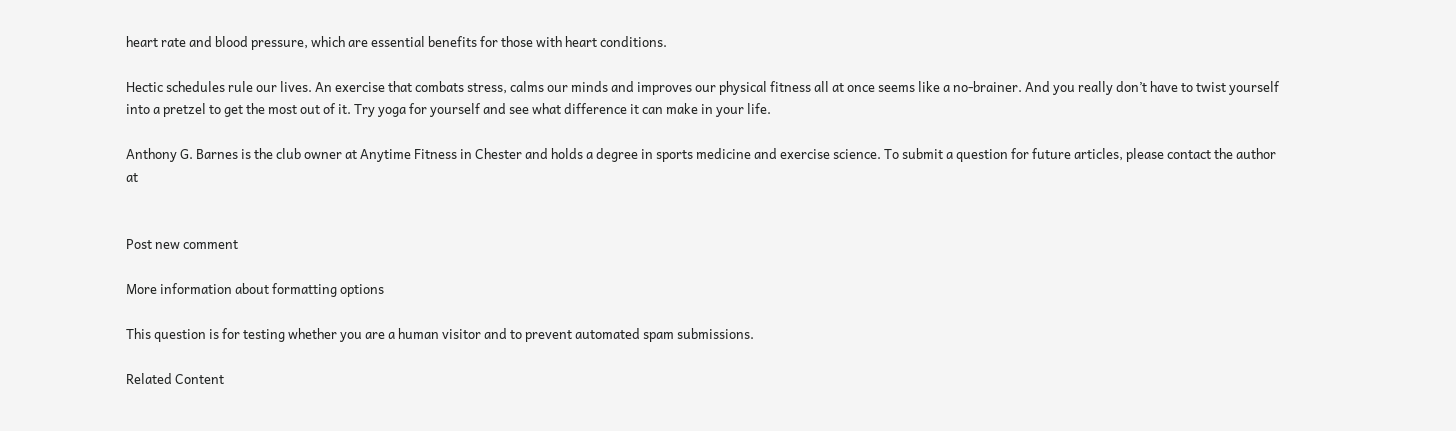heart rate and blood pressure, which are essential benefits for those with heart conditions.

Hectic schedules rule our lives. An exercise that combats stress, calms our minds and improves our physical fitness all at once seems like a no-brainer. And you really don’t have to twist yourself into a pretzel to get the most out of it. Try yoga for yourself and see what difference it can make in your life.

Anthony G. Barnes is the club owner at Anytime Fitness in Chester and holds a degree in sports medicine and exercise science. To submit a question for future articles, please contact the author at


Post new comment

More information about formatting options

This question is for testing whether you are a human visitor and to prevent automated spam submissions.

Related Content